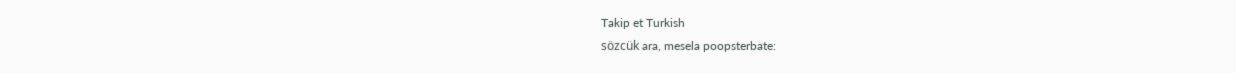Takip et Turkish
sözcük ara, mesela poopsterbate: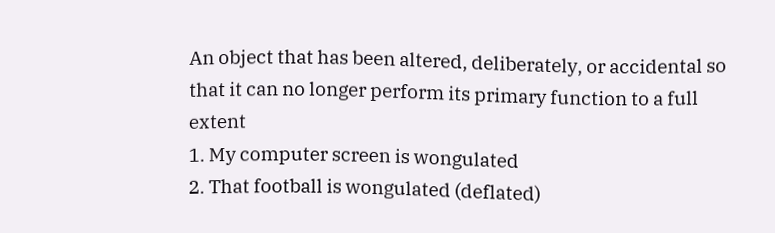An object that has been altered, deliberately, or accidental so that it can no longer perform its primary function to a full extent
1. My computer screen is wongulated
2. That football is wongulated (deflated)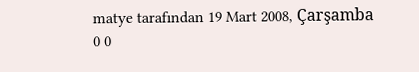matye tarafından 19 Mart 2008, Çarşamba
0 0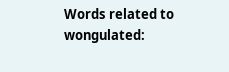Words related to wongulated: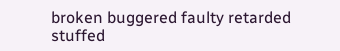broken buggered faulty retarded stuffed